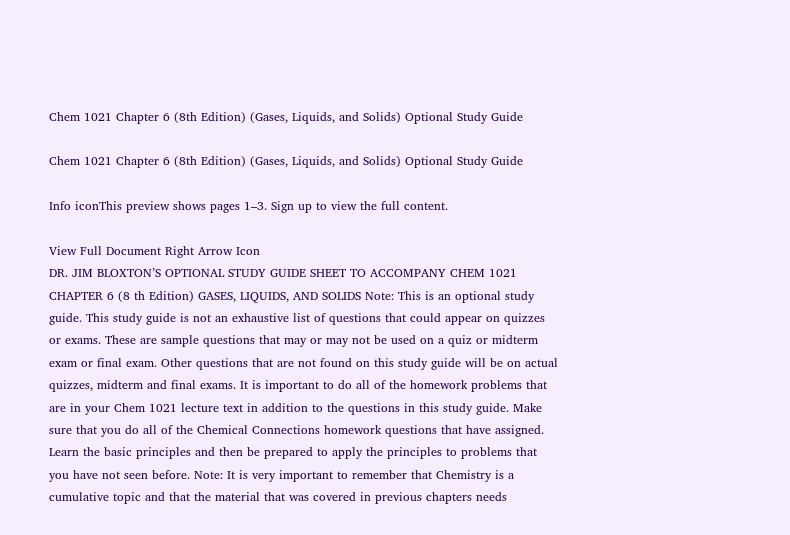Chem 1021 Chapter 6 (8th Edition) (Gases, Liquids, and Solids) Optional Study Guide

Chem 1021 Chapter 6 (8th Edition) (Gases, Liquids, and Solids) Optional Study Guide

Info iconThis preview shows pages 1–3. Sign up to view the full content.

View Full Document Right Arrow Icon
DR. JIM BLOXTON’S OPTIONAL STUDY GUIDE SHEET TO ACCOMPANY CHEM 1021 CHAPTER 6 (8 th Edition) GASES, LIQUIDS, AND SOLIDS Note: This is an optional study guide. This study guide is not an exhaustive list of questions that could appear on quizzes or exams. These are sample questions that may or may not be used on a quiz or midterm exam or final exam. Other questions that are not found on this study guide will be on actual quizzes, midterm and final exams. It is important to do all of the homework problems that are in your Chem 1021 lecture text in addition to the questions in this study guide. Make sure that you do all of the Chemical Connections homework questions that have assigned. Learn the basic principles and then be prepared to apply the principles to problems that you have not seen before. Note: It is very important to remember that Chemistry is a cumulative topic and that the material that was covered in previous chapters needs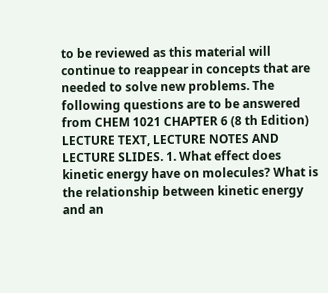to be reviewed as this material will continue to reappear in concepts that are needed to solve new problems. The following questions are to be answered from CHEM 1021 CHAPTER 6 (8 th Edition) LECTURE TEXT, LECTURE NOTES AND LECTURE SLIDES. 1. What effect does kinetic energy have on molecules? What is the relationship between kinetic energy and an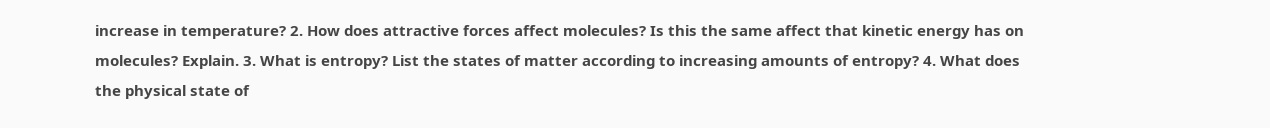increase in temperature? 2. How does attractive forces affect molecules? Is this the same affect that kinetic energy has on molecules? Explain. 3. What is entropy? List the states of matter according to increasing amounts of entropy? 4. What does the physical state of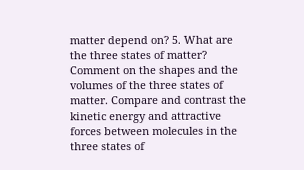matter depend on? 5. What are the three states of matter? Comment on the shapes and the volumes of the three states of matter. Compare and contrast the kinetic energy and attractive forces between molecules in the three states of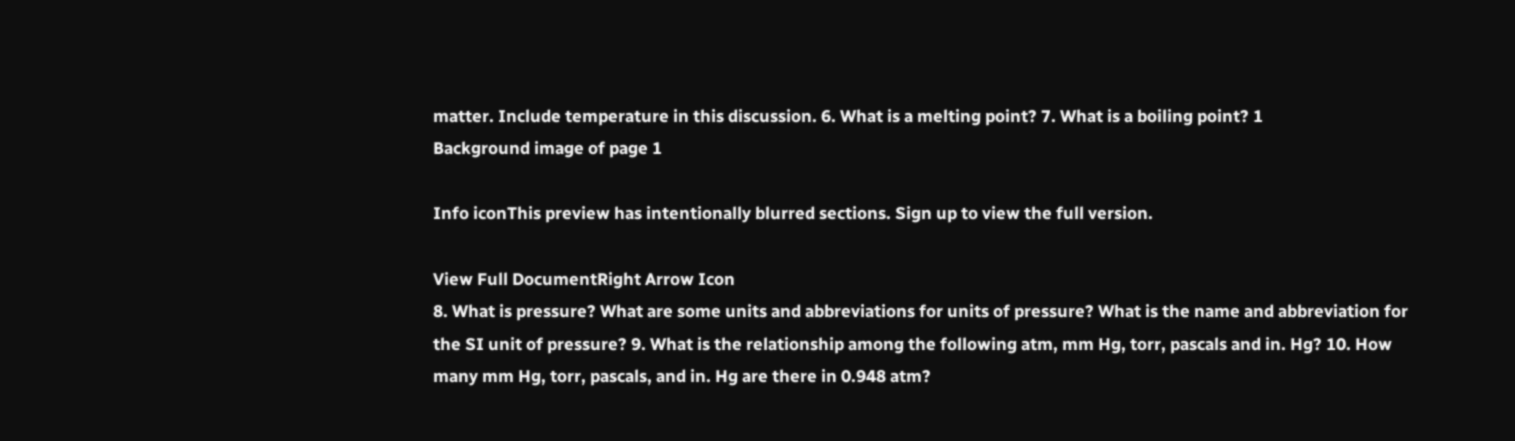matter. Include temperature in this discussion. 6. What is a melting point? 7. What is a boiling point? 1
Background image of page 1

Info iconThis preview has intentionally blurred sections. Sign up to view the full version.

View Full DocumentRight Arrow Icon
8. What is pressure? What are some units and abbreviations for units of pressure? What is the name and abbreviation for the SI unit of pressure? 9. What is the relationship among the following atm, mm Hg, torr, pascals and in. Hg? 10. How many mm Hg, torr, pascals, and in. Hg are there in 0.948 atm?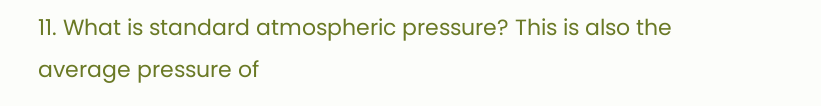11. What is standard atmospheric pressure? This is also the average pressure of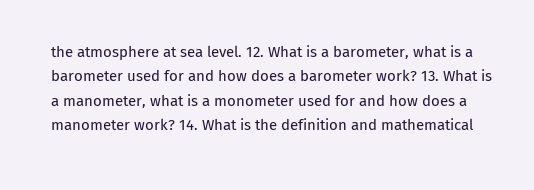the atmosphere at sea level. 12. What is a barometer, what is a barometer used for and how does a barometer work? 13. What is a manometer, what is a monometer used for and how does a manometer work? 14. What is the definition and mathematical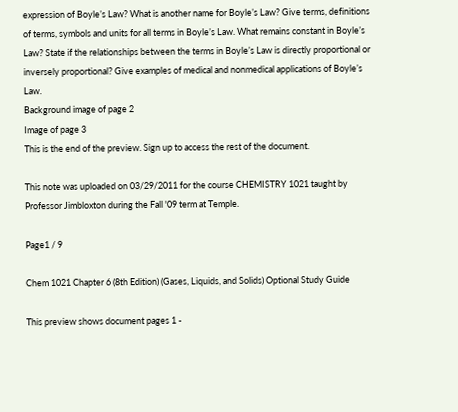expression of Boyle’s Law? What is another name for Boyle’s Law? Give terms, definitions of terms, symbols and units for all terms in Boyle’s Law. What remains constant in Boyle’s Law? State if the relationships between the terms in Boyle’s Law is directly proportional or inversely proportional? Give examples of medical and nonmedical applications of Boyle’s Law.
Background image of page 2
Image of page 3
This is the end of the preview. Sign up to access the rest of the document.

This note was uploaded on 03/29/2011 for the course CHEMISTRY 1021 taught by Professor Jimbloxton during the Fall '09 term at Temple.

Page1 / 9

Chem 1021 Chapter 6 (8th Edition) (Gases, Liquids, and Solids) Optional Study Guide

This preview shows document pages 1 -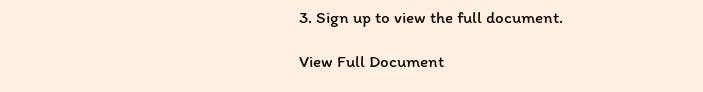3. Sign up to view the full document.

View Full Document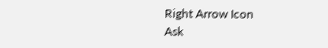Right Arrow Icon
Ask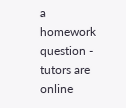a homework question - tutors are online